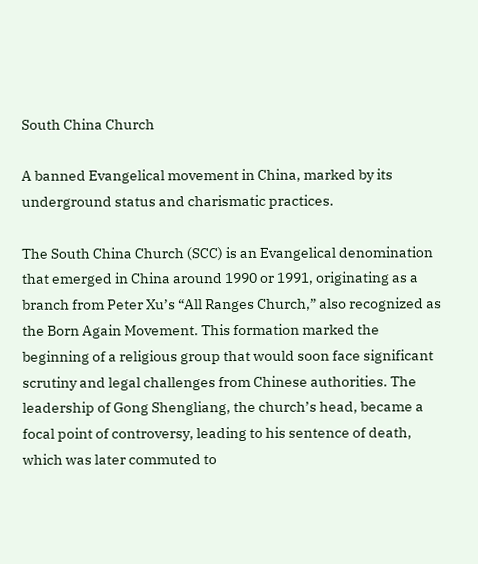South China Church

A banned Evangelical movement in China, marked by its underground status and charismatic practices.

The South China Church (SCC) is an Evangelical denomination that emerged in China around 1990 or 1991, originating as a branch from Peter Xu’s “All Ranges Church,” also recognized as the Born Again Movement. This formation marked the beginning of a religious group that would soon face significant scrutiny and legal challenges from Chinese authorities. The leadership of Gong Shengliang, the church’s head, became a focal point of controversy, leading to his sentence of death, which was later commuted to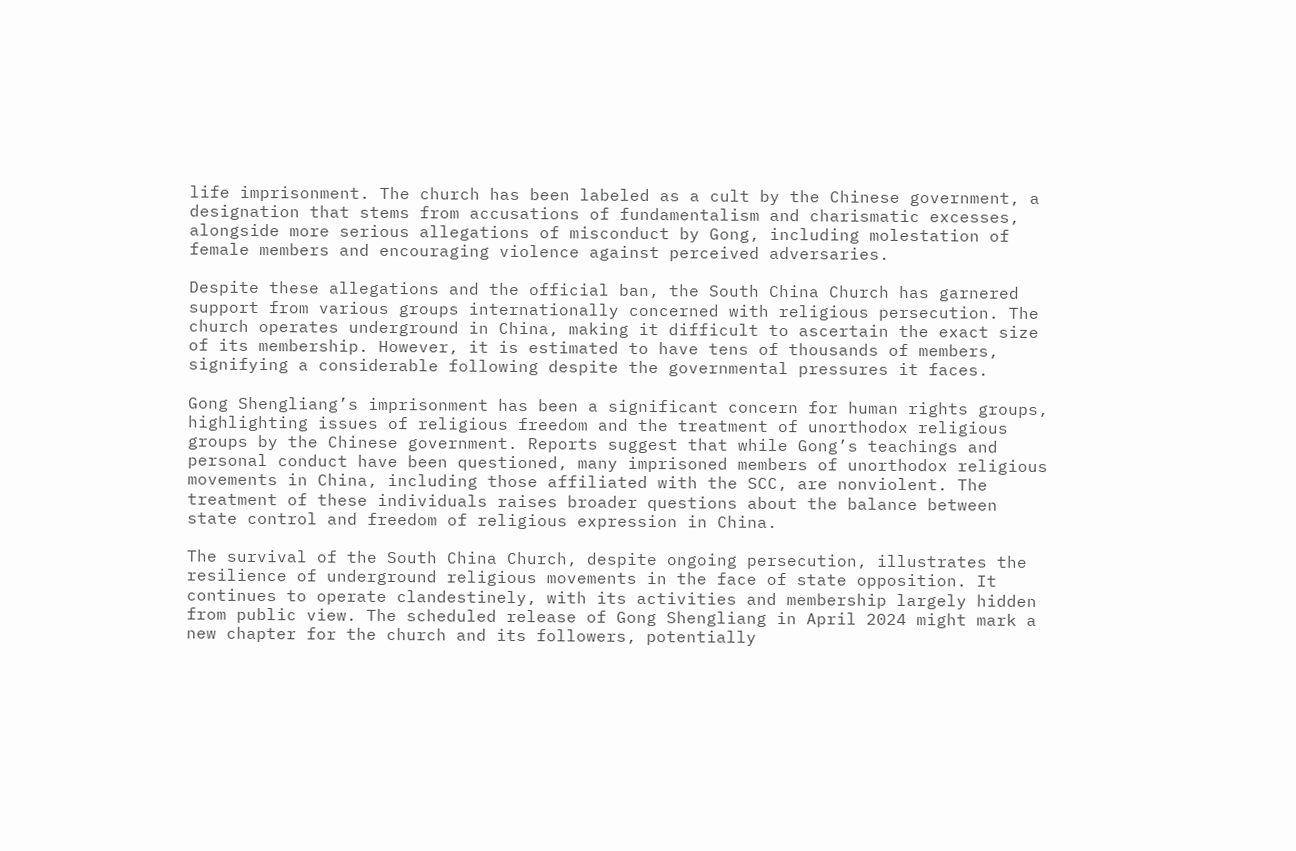life imprisonment. The church has been labeled as a cult by the Chinese government, a designation that stems from accusations of fundamentalism and charismatic excesses, alongside more serious allegations of misconduct by Gong, including molestation of female members and encouraging violence against perceived adversaries.

Despite these allegations and the official ban, the South China Church has garnered support from various groups internationally concerned with religious persecution. The church operates underground in China, making it difficult to ascertain the exact size of its membership. However, it is estimated to have tens of thousands of members, signifying a considerable following despite the governmental pressures it faces.

Gong Shengliang’s imprisonment has been a significant concern for human rights groups, highlighting issues of religious freedom and the treatment of unorthodox religious groups by the Chinese government. Reports suggest that while Gong’s teachings and personal conduct have been questioned, many imprisoned members of unorthodox religious movements in China, including those affiliated with the SCC, are nonviolent. The treatment of these individuals raises broader questions about the balance between state control and freedom of religious expression in China.

The survival of the South China Church, despite ongoing persecution, illustrates the resilience of underground religious movements in the face of state opposition. It continues to operate clandestinely, with its activities and membership largely hidden from public view. The scheduled release of Gong Shengliang in April 2024 might mark a new chapter for the church and its followers, potentially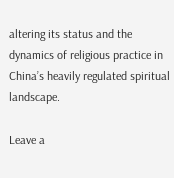altering its status and the dynamics of religious practice in China’s heavily regulated spiritual landscape.

Leave a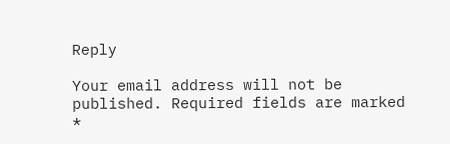Reply

Your email address will not be published. Required fields are marked *